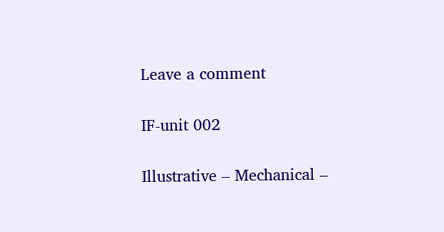Leave a comment

IF-unit 002

Illustrative – Mechanical –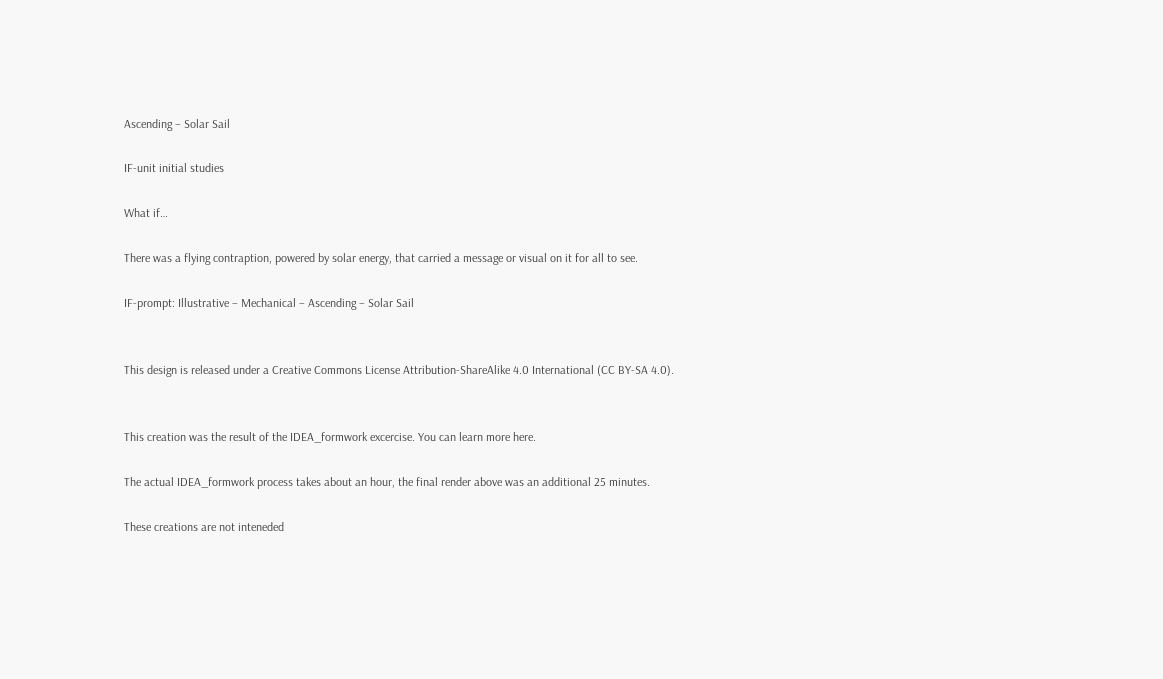Ascending – Solar Sail

IF-unit initial studies

What if…

There was a flying contraption, powered by solar energy, that carried a message or visual on it for all to see.

IF-prompt: Illustrative – Mechanical – Ascending – Solar Sail


This design is released under a Creative Commons License Attribution-ShareAlike 4.0 International (CC BY-SA 4.0).


This creation was the result of the IDEA_formwork excercise. You can learn more here.

The actual IDEA_formwork process takes about an hour, the final render above was an additional 25 minutes.

These creations are not inteneded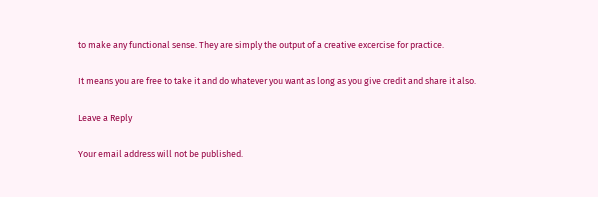to make any functional sense. They are simply the output of a creative excercise for practice.

It means you are free to take it and do whatever you want as long as you give credit and share it also.

Leave a Reply

Your email address will not be published.